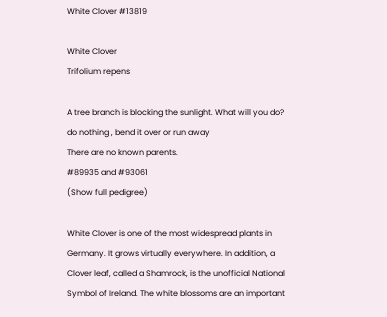White Clover #13819

White Clover
Trifolium repens

A tree branch is blocking the sunlight. What will you do?
do nothing , bend it over or run away
There are no known parents.
#89935 and #93061
(Show full pedigree)

White Clover is one of the most widespread plants in Germany. It grows virtually everywhere. In addition, a Clover leaf, called a Shamrock, is the unofficial National Symbol of Ireland. The white blossoms are an important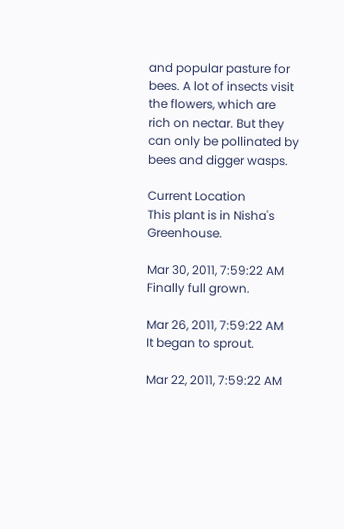and popular pasture for bees. A lot of insects visit the flowers, which are rich on nectar. But they can only be pollinated by bees and digger wasps.

Current Location
This plant is in Nisha's Greenhouse.

Mar 30, 2011, 7:59:22 AM
Finally full grown.

Mar 26, 2011, 7:59:22 AM
It began to sprout.

Mar 22, 2011, 7:59:22 AM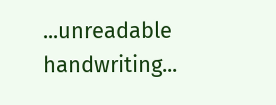...unreadable handwriting...